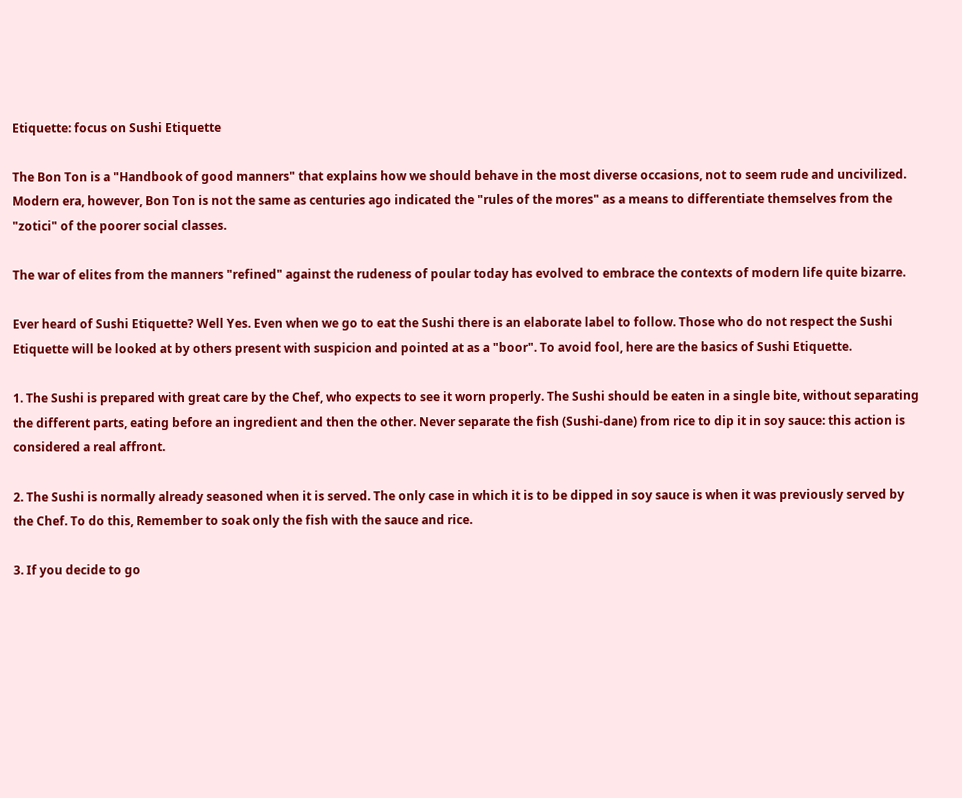Etiquette: focus on Sushi Etiquette

The Bon Ton is a "Handbook of good manners" that explains how we should behave in the most diverse occasions, not to seem rude and uncivilized. Modern era, however, Bon Ton is not the same as centuries ago indicated the "rules of the mores" as a means to differentiate themselves from the "zotici" of the poorer social classes.

The war of elites from the manners "refined" against the rudeness of poular today has evolved to embrace the contexts of modern life quite bizarre.

Ever heard of Sushi Etiquette? Well Yes. Even when we go to eat the Sushi there is an elaborate label to follow. Those who do not respect the Sushi Etiquette will be looked at by others present with suspicion and pointed at as a "boor". To avoid fool, here are the basics of Sushi Etiquette.

1. The Sushi is prepared with great care by the Chef, who expects to see it worn properly. The Sushi should be eaten in a single bite, without separating the different parts, eating before an ingredient and then the other. Never separate the fish (Sushi-dane) from rice to dip it in soy sauce: this action is considered a real affront.

2. The Sushi is normally already seasoned when it is served. The only case in which it is to be dipped in soy sauce is when it was previously served by the Chef. To do this, Remember to soak only the fish with the sauce and rice.

3. If you decide to go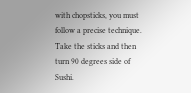with chopsticks, you must follow a precise technique. Take the sticks and then turn 90 degrees side of Sushi.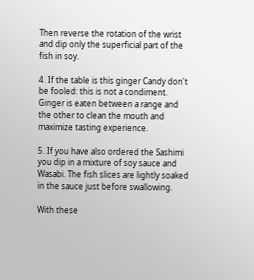Then reverse the rotation of the wrist and dip only the superficial part of the fish in soy.

4. If the table is this ginger Candy don't be fooled: this is not a condiment. Ginger is eaten between a range and the other to clean the mouth and maximize tasting experience.

5. If you have also ordered the Sashimi you dip in a mixture of soy sauce and Wasabi. The fish slices are lightly soaked in the sauce just before swallowing.

With these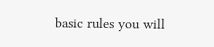basic rules you will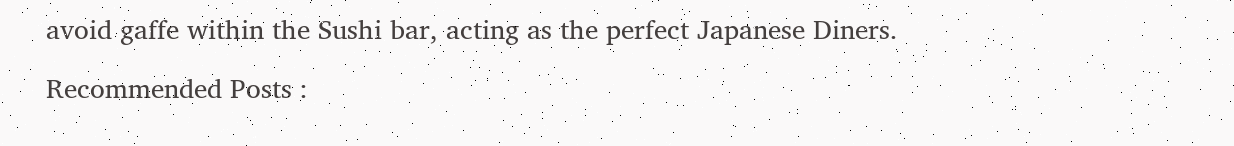avoid gaffe within the Sushi bar, acting as the perfect Japanese Diners.

Recommended Posts :